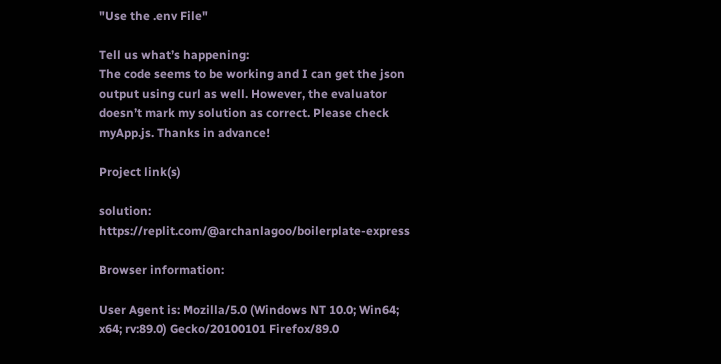"Use the .env File"

Tell us what’s happening:
The code seems to be working and I can get the json output using curl as well. However, the evaluator doesn’t mark my solution as correct. Please check myApp.js. Thanks in advance!

Project link(s)

solution: https://replit.com/@archanlagoo/boilerplate-express

Browser information:

User Agent is: Mozilla/5.0 (Windows NT 10.0; Win64; x64; rv:89.0) Gecko/20100101 Firefox/89.0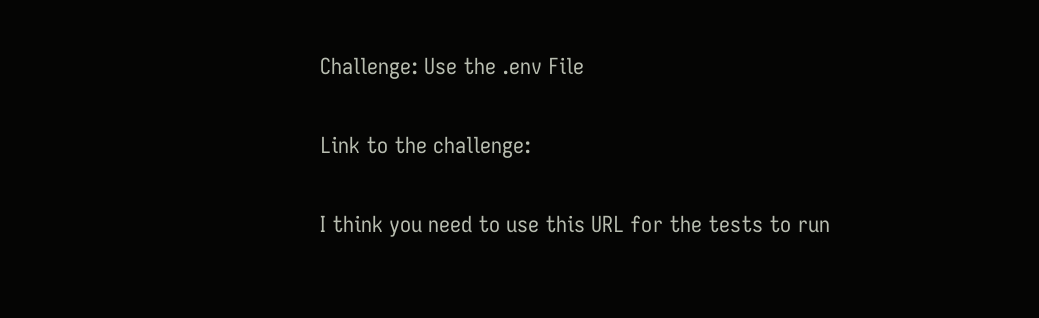Challenge: Use the .env File

Link to the challenge:

I think you need to use this URL for the tests to run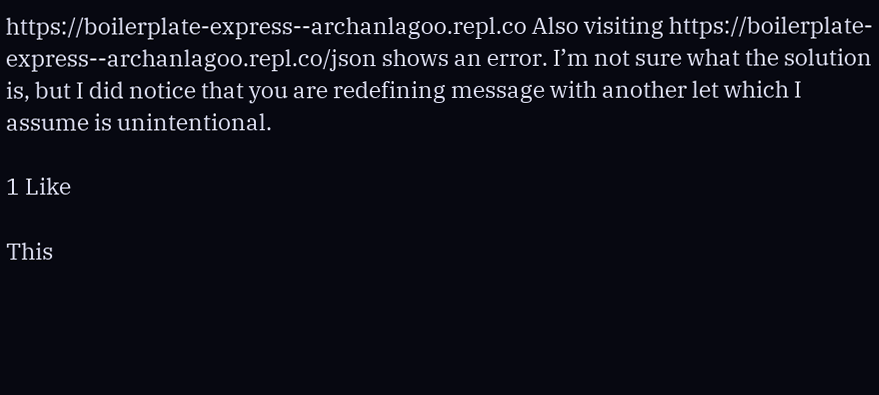https://boilerplate-express--archanlagoo.repl.co Also visiting https://boilerplate-express--archanlagoo.repl.co/json shows an error. I’m not sure what the solution is, but I did notice that you are redefining message with another let which I assume is unintentional.

1 Like

This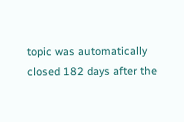topic was automatically closed 182 days after the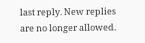last reply. New replies are no longer allowed.